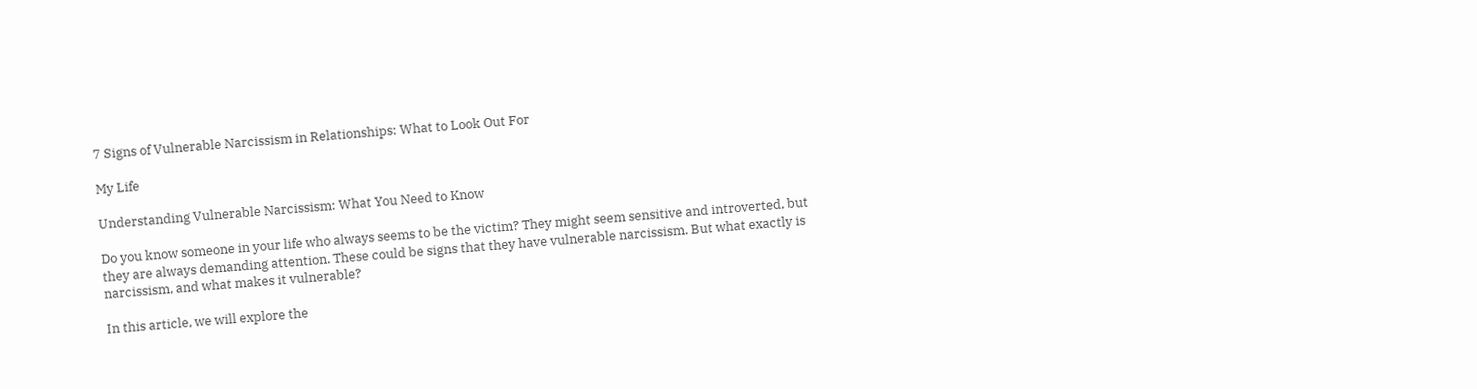7 Signs of Vulnerable Narcissism in Relationships: What to Look Out For

My Life

Understanding Vulnerable Narcissism: What You Need to Know

Do you know someone in your life who always seems to be the victim? They might seem sensitive and introverted, but they are always demanding attention. These could be signs that they have vulnerable narcissism. But what exactly is narcissism, and what makes it vulnerable?

In this article, we will explore the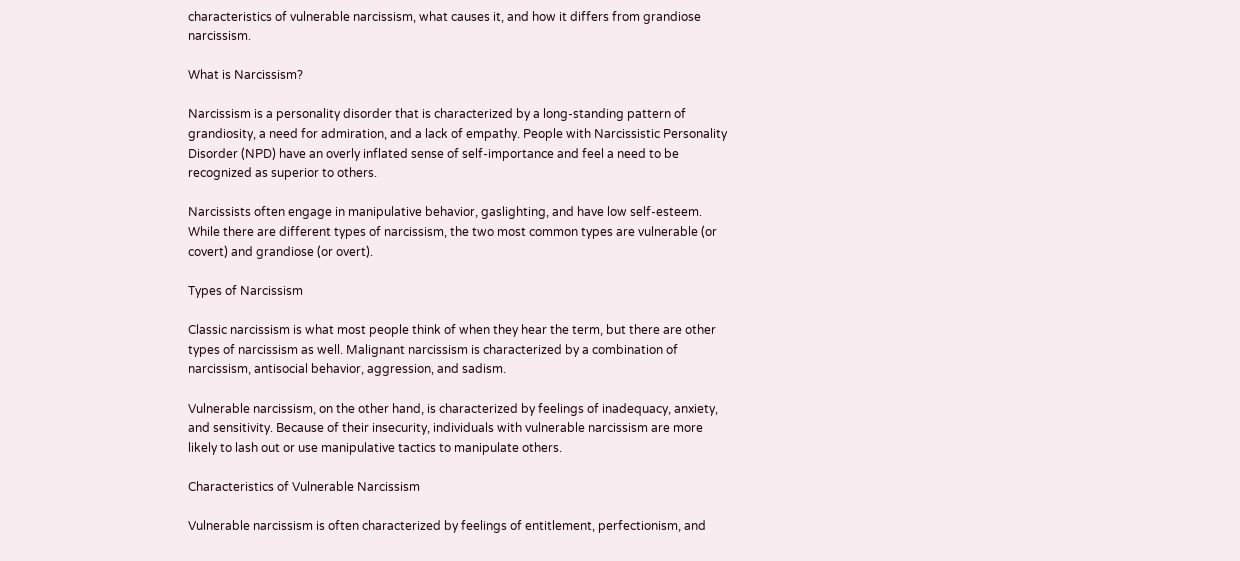characteristics of vulnerable narcissism, what causes it, and how it differs from grandiose narcissism.

What is Narcissism?

Narcissism is a personality disorder that is characterized by a long-standing pattern of grandiosity, a need for admiration, and a lack of empathy. People with Narcissistic Personality Disorder (NPD) have an overly inflated sense of self-importance and feel a need to be recognized as superior to others.

Narcissists often engage in manipulative behavior, gaslighting, and have low self-esteem. While there are different types of narcissism, the two most common types are vulnerable (or covert) and grandiose (or overt).

Types of Narcissism

Classic narcissism is what most people think of when they hear the term, but there are other types of narcissism as well. Malignant narcissism is characterized by a combination of narcissism, antisocial behavior, aggression, and sadism.

Vulnerable narcissism, on the other hand, is characterized by feelings of inadequacy, anxiety, and sensitivity. Because of their insecurity, individuals with vulnerable narcissism are more likely to lash out or use manipulative tactics to manipulate others.

Characteristics of Vulnerable Narcissism

Vulnerable narcissism is often characterized by feelings of entitlement, perfectionism, and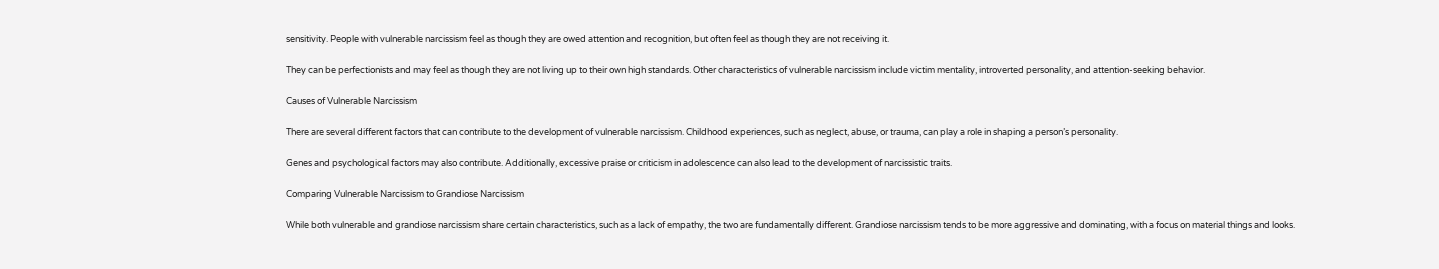sensitivity. People with vulnerable narcissism feel as though they are owed attention and recognition, but often feel as though they are not receiving it.

They can be perfectionists and may feel as though they are not living up to their own high standards. Other characteristics of vulnerable narcissism include victim mentality, introverted personality, and attention-seeking behavior.

Causes of Vulnerable Narcissism

There are several different factors that can contribute to the development of vulnerable narcissism. Childhood experiences, such as neglect, abuse, or trauma, can play a role in shaping a person’s personality.

Genes and psychological factors may also contribute. Additionally, excessive praise or criticism in adolescence can also lead to the development of narcissistic traits.

Comparing Vulnerable Narcissism to Grandiose Narcissism

While both vulnerable and grandiose narcissism share certain characteristics, such as a lack of empathy, the two are fundamentally different. Grandiose narcissism tends to be more aggressive and dominating, with a focus on material things and looks.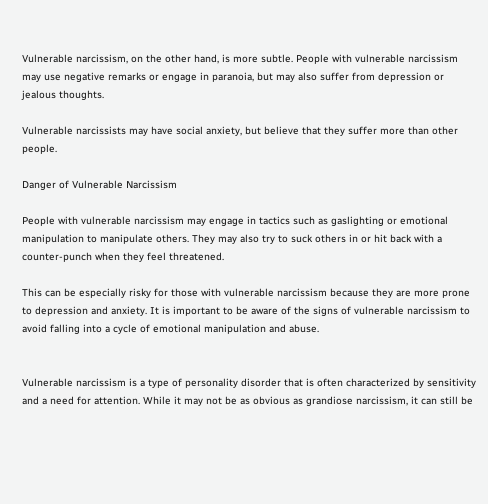Vulnerable narcissism, on the other hand, is more subtle. People with vulnerable narcissism may use negative remarks or engage in paranoia, but may also suffer from depression or jealous thoughts.

Vulnerable narcissists may have social anxiety, but believe that they suffer more than other people.

Danger of Vulnerable Narcissism

People with vulnerable narcissism may engage in tactics such as gaslighting or emotional manipulation to manipulate others. They may also try to suck others in or hit back with a counter-punch when they feel threatened.

This can be especially risky for those with vulnerable narcissism because they are more prone to depression and anxiety. It is important to be aware of the signs of vulnerable narcissism to avoid falling into a cycle of emotional manipulation and abuse.


Vulnerable narcissism is a type of personality disorder that is often characterized by sensitivity and a need for attention. While it may not be as obvious as grandiose narcissism, it can still be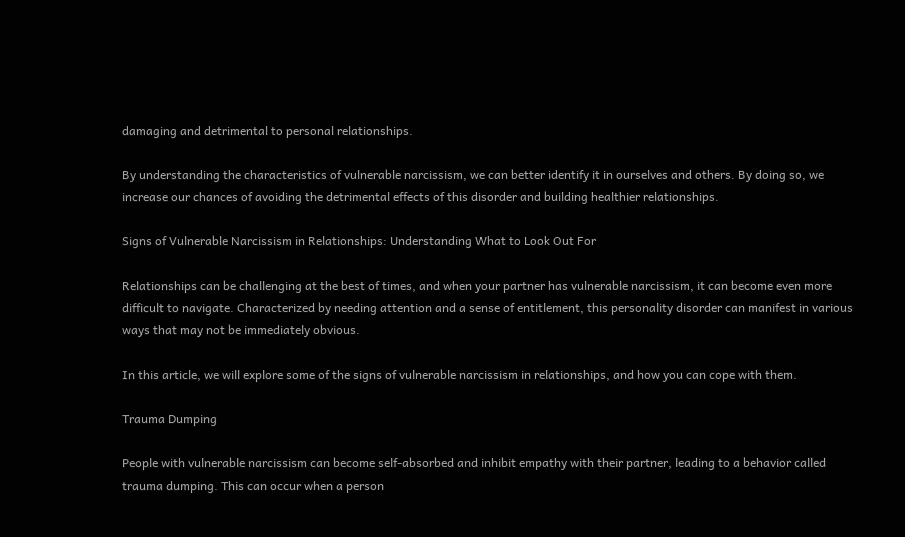damaging and detrimental to personal relationships.

By understanding the characteristics of vulnerable narcissism, we can better identify it in ourselves and others. By doing so, we increase our chances of avoiding the detrimental effects of this disorder and building healthier relationships.

Signs of Vulnerable Narcissism in Relationships: Understanding What to Look Out For

Relationships can be challenging at the best of times, and when your partner has vulnerable narcissism, it can become even more difficult to navigate. Characterized by needing attention and a sense of entitlement, this personality disorder can manifest in various ways that may not be immediately obvious.

In this article, we will explore some of the signs of vulnerable narcissism in relationships, and how you can cope with them.

Trauma Dumping

People with vulnerable narcissism can become self-absorbed and inhibit empathy with their partner, leading to a behavior called trauma dumping. This can occur when a person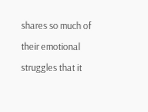shares so much of their emotional struggles that it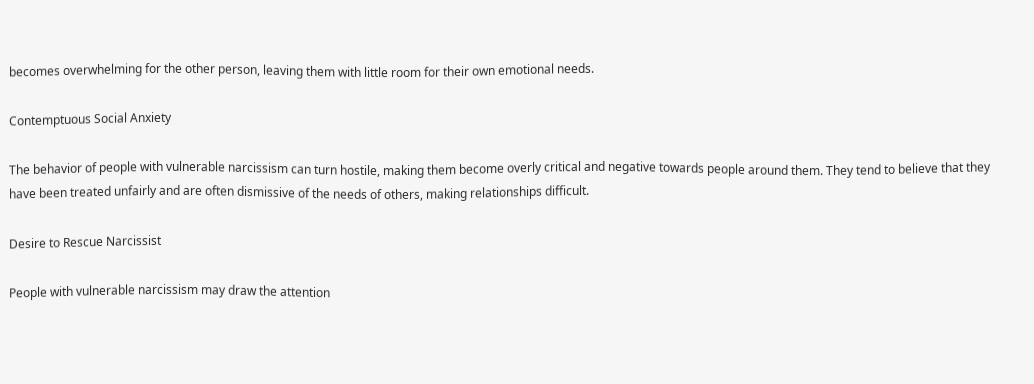becomes overwhelming for the other person, leaving them with little room for their own emotional needs.

Contemptuous Social Anxiety

The behavior of people with vulnerable narcissism can turn hostile, making them become overly critical and negative towards people around them. They tend to believe that they have been treated unfairly and are often dismissive of the needs of others, making relationships difficult.

Desire to Rescue Narcissist

People with vulnerable narcissism may draw the attention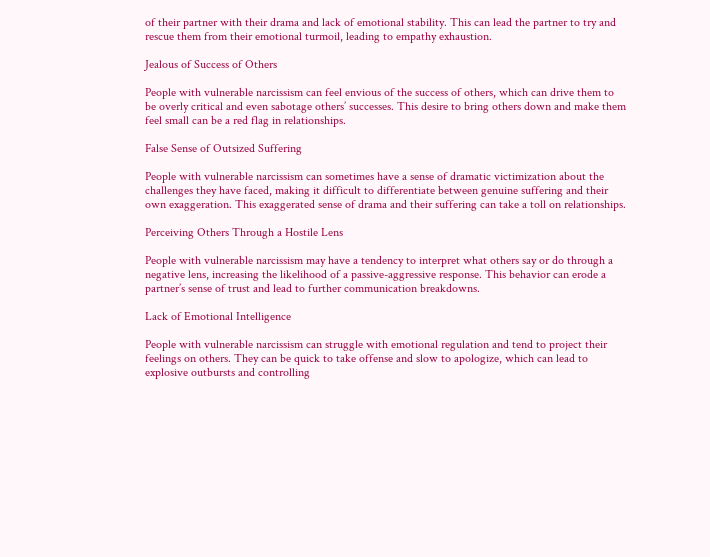of their partner with their drama and lack of emotional stability. This can lead the partner to try and rescue them from their emotional turmoil, leading to empathy exhaustion.

Jealous of Success of Others

People with vulnerable narcissism can feel envious of the success of others, which can drive them to be overly critical and even sabotage others’ successes. This desire to bring others down and make them feel small can be a red flag in relationships.

False Sense of Outsized Suffering

People with vulnerable narcissism can sometimes have a sense of dramatic victimization about the challenges they have faced, making it difficult to differentiate between genuine suffering and their own exaggeration. This exaggerated sense of drama and their suffering can take a toll on relationships.

Perceiving Others Through a Hostile Lens

People with vulnerable narcissism may have a tendency to interpret what others say or do through a negative lens, increasing the likelihood of a passive-aggressive response. This behavior can erode a partner’s sense of trust and lead to further communication breakdowns.

Lack of Emotional Intelligence

People with vulnerable narcissism can struggle with emotional regulation and tend to project their feelings on others. They can be quick to take offense and slow to apologize, which can lead to explosive outbursts and controlling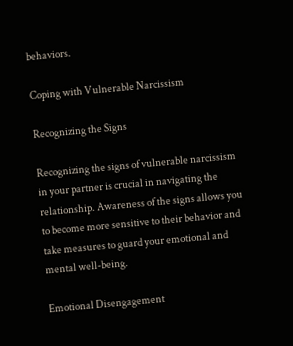behaviors.

Coping with Vulnerable Narcissism

Recognizing the Signs

Recognizing the signs of vulnerable narcissism in your partner is crucial in navigating the relationship. Awareness of the signs allows you to become more sensitive to their behavior and take measures to guard your emotional and mental well-being.

Emotional Disengagement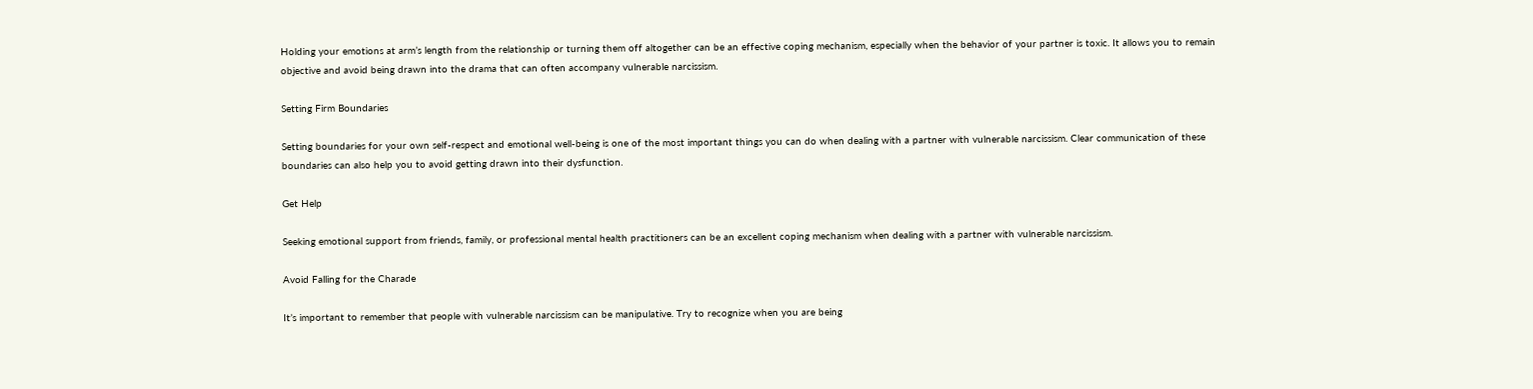Holding your emotions at arm’s length from the relationship or turning them off altogether can be an effective coping mechanism, especially when the behavior of your partner is toxic. It allows you to remain objective and avoid being drawn into the drama that can often accompany vulnerable narcissism.

Setting Firm Boundaries

Setting boundaries for your own self-respect and emotional well-being is one of the most important things you can do when dealing with a partner with vulnerable narcissism. Clear communication of these boundaries can also help you to avoid getting drawn into their dysfunction.

Get Help

Seeking emotional support from friends, family, or professional mental health practitioners can be an excellent coping mechanism when dealing with a partner with vulnerable narcissism.

Avoid Falling for the Charade

It’s important to remember that people with vulnerable narcissism can be manipulative. Try to recognize when you are being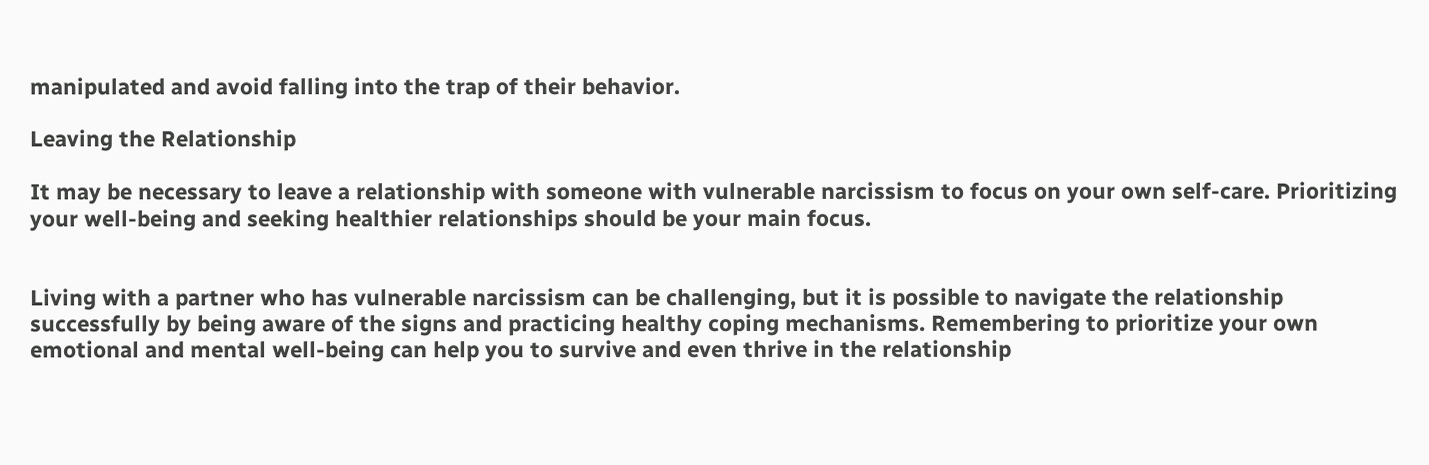manipulated and avoid falling into the trap of their behavior.

Leaving the Relationship

It may be necessary to leave a relationship with someone with vulnerable narcissism to focus on your own self-care. Prioritizing your well-being and seeking healthier relationships should be your main focus.


Living with a partner who has vulnerable narcissism can be challenging, but it is possible to navigate the relationship successfully by being aware of the signs and practicing healthy coping mechanisms. Remembering to prioritize your own emotional and mental well-being can help you to survive and even thrive in the relationship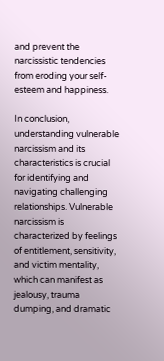and prevent the narcissistic tendencies from eroding your self-esteem and happiness.

In conclusion, understanding vulnerable narcissism and its characteristics is crucial for identifying and navigating challenging relationships. Vulnerable narcissism is characterized by feelings of entitlement, sensitivity, and victim mentality, which can manifest as jealousy, trauma dumping, and dramatic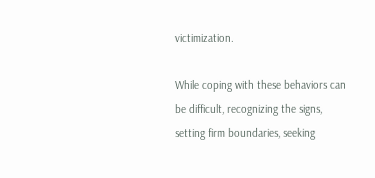victimization.

While coping with these behaviors can be difficult, recognizing the signs, setting firm boundaries, seeking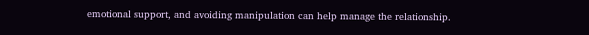emotional support, and avoiding manipulation can help manage the relationship.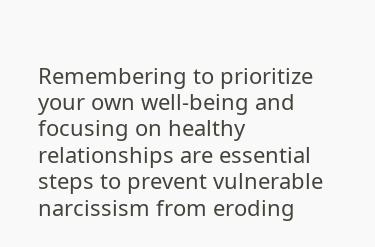Remembering to prioritize your own well-being and focusing on healthy relationships are essential steps to prevent vulnerable narcissism from eroding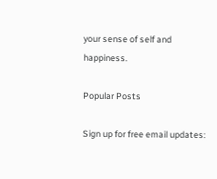your sense of self and happiness.

Popular Posts

Sign up for free email updates: